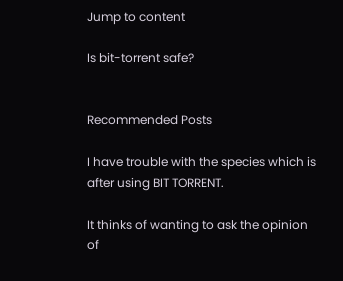Jump to content

Is bit-torrent safe?


Recommended Posts

I have trouble with the species which is after using BIT TORRENT.

It thinks of wanting to ask the opinion of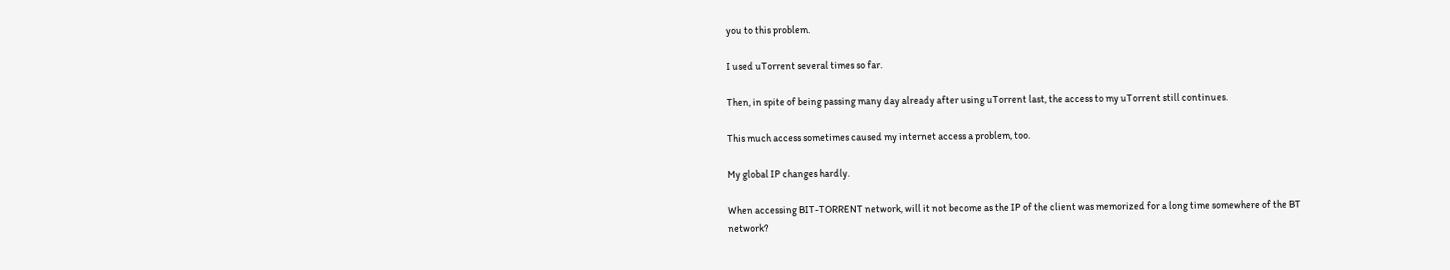you to this problem.

I used uTorrent several times so far.

Then, in spite of being passing many day already after using uTorrent last, the access to my uTorrent still continues.

This much access sometimes caused my internet access a problem, too.

My global IP changes hardly.

When accessing BIT-TORRENT network, will it not become as the IP of the client was memorized for a long time somewhere of the BT network?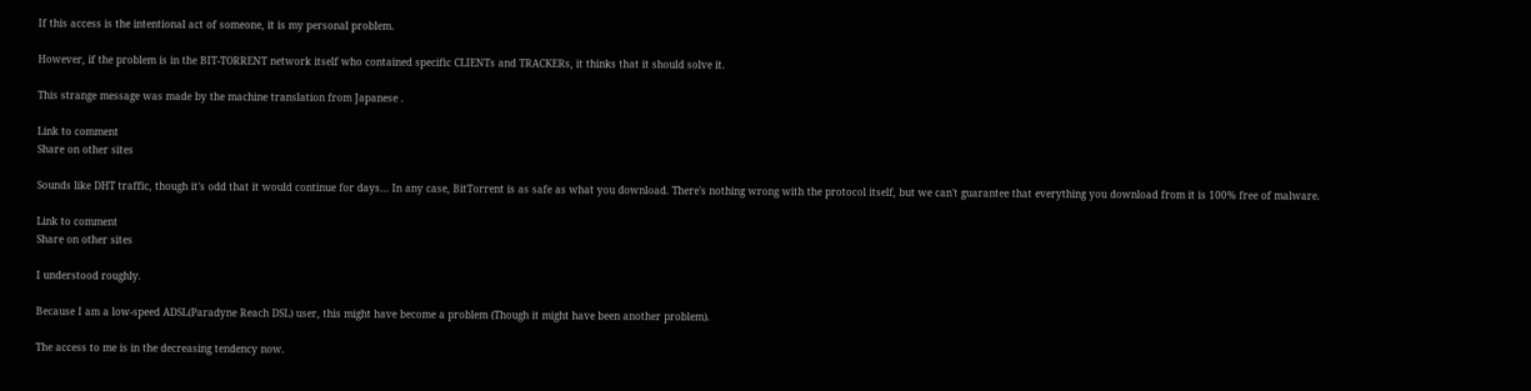If this access is the intentional act of someone, it is my personal problem.

However, if the problem is in the BIT-TORRENT network itself who contained specific CLIENTs and TRACKERs, it thinks that it should solve it.

This strange message was made by the machine translation from Japanese .

Link to comment
Share on other sites

Sounds like DHT traffic, though it's odd that it would continue for days... In any case, BitTorrent is as safe as what you download. There's nothing wrong with the protocol itself, but we can't guarantee that everything you download from it is 100% free of malware.

Link to comment
Share on other sites

I understood roughly.

Because I am a low-speed ADSL(Paradyne Reach DSL) user, this might have become a problem (Though it might have been another problem).

The access to me is in the decreasing tendency now.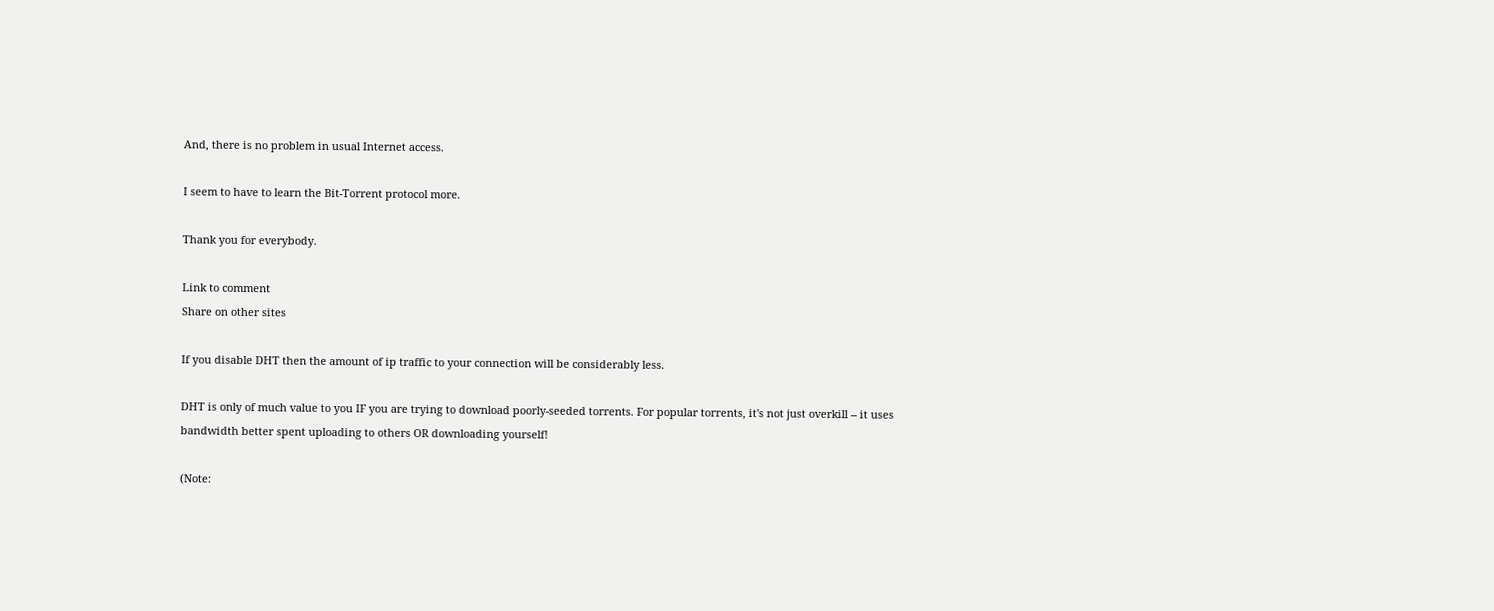And, there is no problem in usual Internet access.

I seem to have to learn the Bit-Torrent protocol more.

Thank you for everybody.

Link to comment
Share on other sites

If you disable DHT then the amount of ip traffic to your connection will be considerably less.

DHT is only of much value to you IF you are trying to download poorly-seeded torrents. For popular torrents, it's not just overkill -- it uses bandwidth better spent uploading to others OR downloading yourself!

(Note: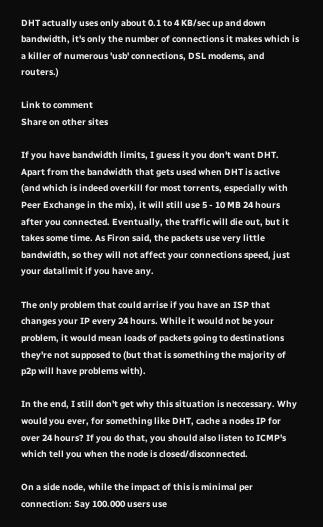DHT actually uses only about 0.1 to 4 KB/sec up and down bandwidth, it's only the number of connections it makes which is a killer of numerous 'usb' connections, DSL modems, and routers.)

Link to comment
Share on other sites

If you have bandwidth limits, I guess it you don't want DHT. Apart from the bandwidth that gets used when DHT is active (and which is indeed overkill for most torrents, especially with Peer Exchange in the mix), it will still use 5 - 10 MB 24 hours after you connected. Eventually, the traffic will die out, but it takes some time. As Firon said, the packets use very little bandwidth, so they will not affect your connections speed, just your datalimit if you have any.

The only problem that could arrise if you have an ISP that changes your IP every 24 hours. While it would not be your problem, it would mean loads of packets going to destinations they're not supposed to (but that is something the majority of p2p will have problems with).

In the end, I still don't get why this situation is neccessary. Why would you ever, for something like DHT, cache a nodes IP for over 24 hours? If you do that, you should also listen to ICMP's which tell you when the node is closed/disconnected.

On a side node, while the impact of this is minimal per connection: Say 100.000 users use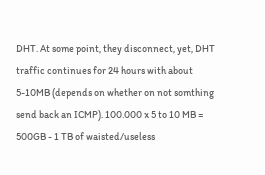DHT. At some point, they disconnect, yet, DHT traffic continues for 24 hours with about 5-10MB (depends on whether on not somthing send back an ICMP). 100.000 x 5 to 10 MB = 500GB - 1 TB of waisted/useless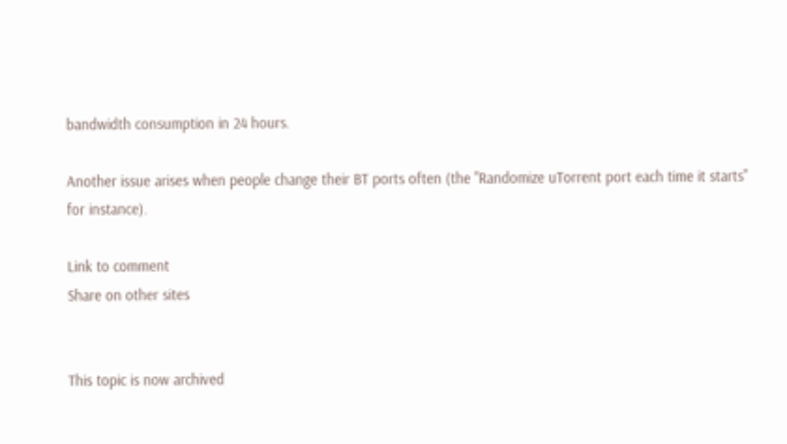bandwidth consumption in 24 hours.

Another issue arises when people change their BT ports often (the "Randomize uTorrent port each time it starts" for instance).

Link to comment
Share on other sites


This topic is now archived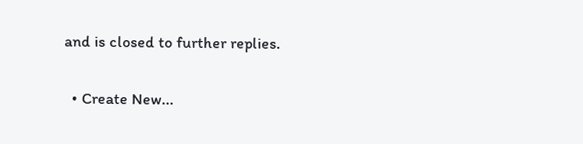and is closed to further replies.

  • Create New...